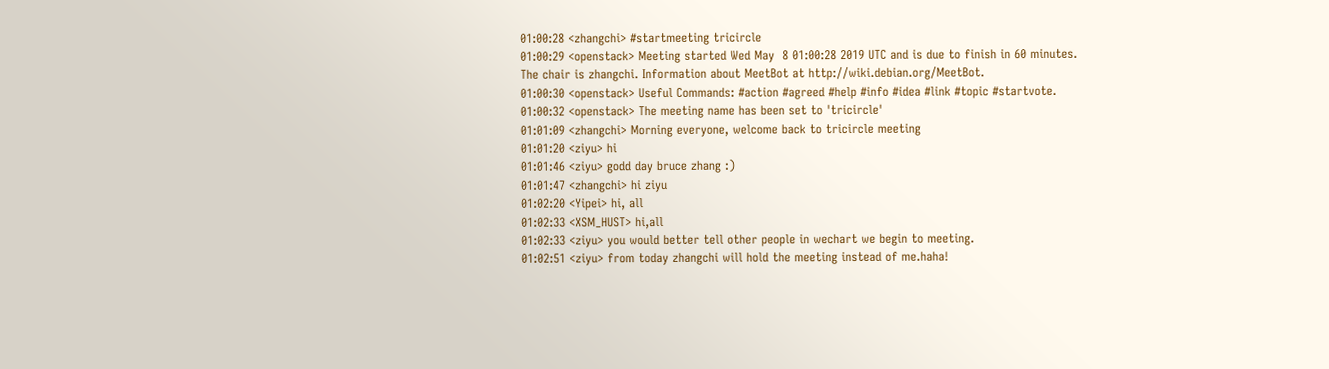01:00:28 <zhangchi> #startmeeting tricircle
01:00:29 <openstack> Meeting started Wed May  8 01:00:28 2019 UTC and is due to finish in 60 minutes.  The chair is zhangchi. Information about MeetBot at http://wiki.debian.org/MeetBot.
01:00:30 <openstack> Useful Commands: #action #agreed #help #info #idea #link #topic #startvote.
01:00:32 <openstack> The meeting name has been set to 'tricircle'
01:01:09 <zhangchi> Morning everyone, welcome back to tricircle meeting
01:01:20 <ziyu> hi
01:01:46 <ziyu> godd day bruce zhang :)
01:01:47 <zhangchi> hi ziyu
01:02:20 <Yipei> hi, all
01:02:33 <XSM_HUST> hi,all
01:02:33 <ziyu> you would better tell other people in wechart we begin to meeting.
01:02:51 <ziyu> from today zhangchi will hold the meeting instead of me.haha!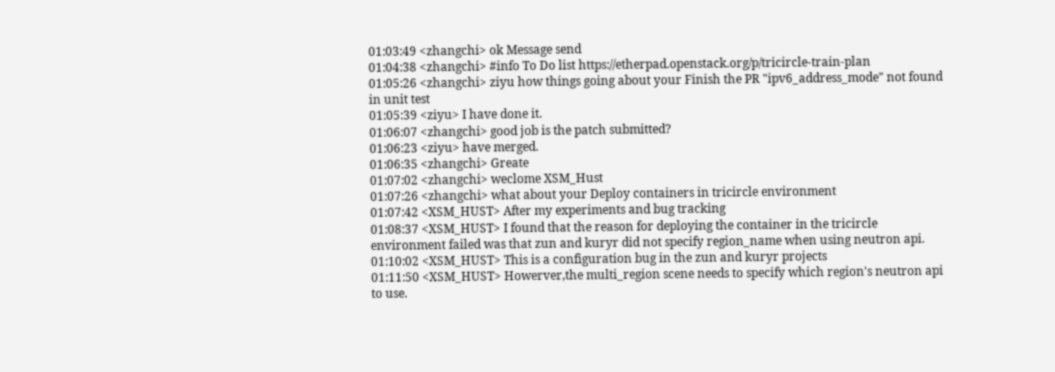01:03:49 <zhangchi> ok Message send
01:04:38 <zhangchi> #info To Do list https://etherpad.openstack.org/p/tricircle-train-plan
01:05:26 <zhangchi> ziyu how things going about your Finish the PR "ipv6_address_mode" not found in unit test
01:05:39 <ziyu> I have done it.
01:06:07 <zhangchi> good job is the patch submitted?
01:06:23 <ziyu> have merged.
01:06:35 <zhangchi> Greate
01:07:02 <zhangchi> weclome XSM_Hust
01:07:26 <zhangchi> what about your Deploy containers in tricircle environment
01:07:42 <XSM_HUST> After my experiments and bug tracking
01:08:37 <XSM_HUST> I found that the reason for deploying the container in the tricircle environment failed was that zun and kuryr did not specify region_name when using neutron api.
01:10:02 <XSM_HUST> This is a configuration bug in the zun and kuryr projects
01:11:50 <XSM_HUST> Howerver,the multi_region scene needs to specify which region's neutron api to use.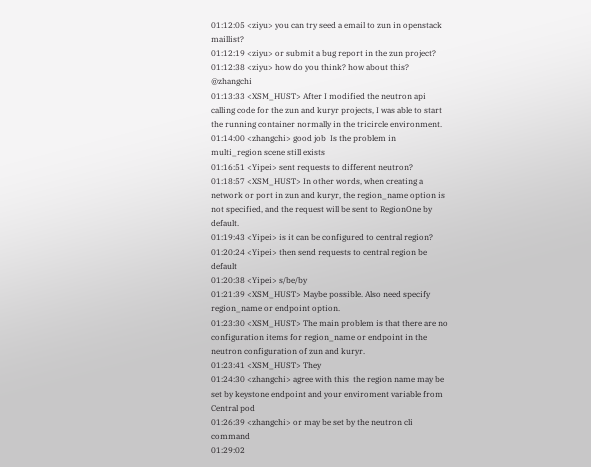01:12:05 <ziyu> you can try seed a email to zun in openstack maillist?
01:12:19 <ziyu> or submit a bug report in the zun project?
01:12:38 <ziyu> how do you think? how about this? @zhangchi
01:13:33 <XSM_HUST> After I modified the neutron api calling code for the zun and kuryr projects, I was able to start the running container normally in the tricircle environment.
01:14:00 <zhangchi> good job  Is the problem in multi_region scene still exists
01:16:51 <Yipei> sent requests to different neutron?
01:18:57 <XSM_HUST> In other words, when creating a network or port in zun and kuryr, the region_name option is not specified, and the request will be sent to RegionOne by default.
01:19:43 <Yipei> is it can be configured to central region?
01:20:24 <Yipei> then send requests to central region be default
01:20:38 <Yipei> s/be/by
01:21:39 <XSM_HUST> Maybe possible. Also need specify region_name or endpoint option.
01:23:30 <XSM_HUST> The main problem is that there are no configuration items for region_name or endpoint in the neutron configuration of zun and kuryr.
01:23:41 <XSM_HUST> They
01:24:30 <zhangchi> agree with this  the region name may be set by keystone endpoint and your enviroment variable from Central pod
01:26:39 <zhangchi> or may be set by the neutron cli command
01:29:02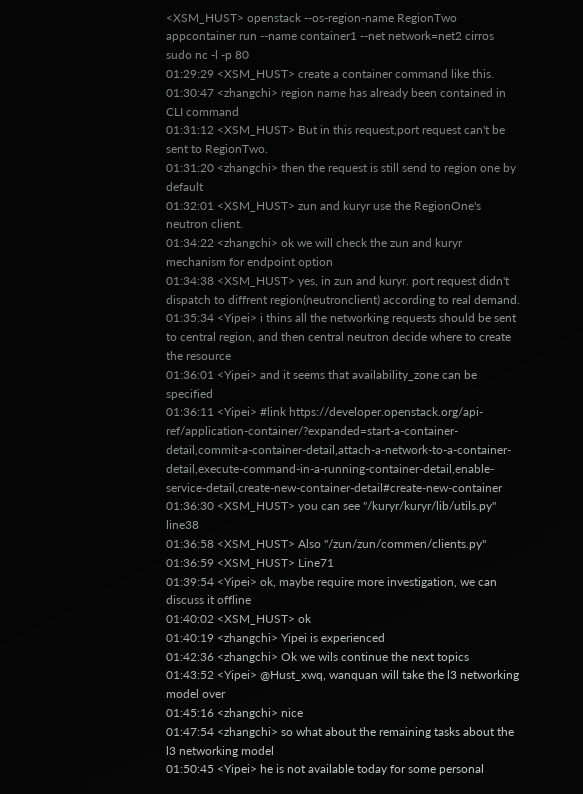<XSM_HUST> openstack --os-region-name RegionTwo appcontainer run --name container1 --net network=net2 cirros sudo nc -l -p 80
01:29:29 <XSM_HUST> create a container command like this.
01:30:47 <zhangchi> region name has already been contained in CLI command
01:31:12 <XSM_HUST> But in this request,port request can't be sent to RegionTwo.
01:31:20 <zhangchi> then the request is still send to region one by default
01:32:01 <XSM_HUST> zun and kuryr use the RegionOne's neutron client.
01:34:22 <zhangchi> ok we will check the zun and kuryr mechanism for endpoint option
01:34:38 <XSM_HUST> yes, in zun and kuryr. port request didn't dispatch to diffrent region(neutronclient) according to real demand.
01:35:34 <Yipei> i thins all the networking requests should be sent to central region, and then central neutron decide where to create the resource
01:36:01 <Yipei> and it seems that availability_zone can be specified
01:36:11 <Yipei> #link https://developer.openstack.org/api-ref/application-container/?expanded=start-a-container-detail,commit-a-container-detail,attach-a-network-to-a-container-detail,execute-command-in-a-running-container-detail,enable-service-detail,create-new-container-detail#create-new-container
01:36:30 <XSM_HUST> you can see "/kuryr/kuryr/lib/utils.py" line38
01:36:58 <XSM_HUST> Also "/zun/zun/commen/clients.py"
01:36:59 <XSM_HUST> Line71
01:39:54 <Yipei> ok, maybe require more investigation, we can discuss it offline
01:40:02 <XSM_HUST> ok
01:40:19 <zhangchi> Yipei is experienced
01:42:36 <zhangchi> Ok we wils continue the next topics
01:43:52 <Yipei> @Hust_xwq, wanquan will take the l3 networking model over
01:45:16 <zhangchi> nice
01:47:54 <zhangchi> so what about the remaining tasks about the l3 networking model
01:50:45 <Yipei> he is not available today for some personal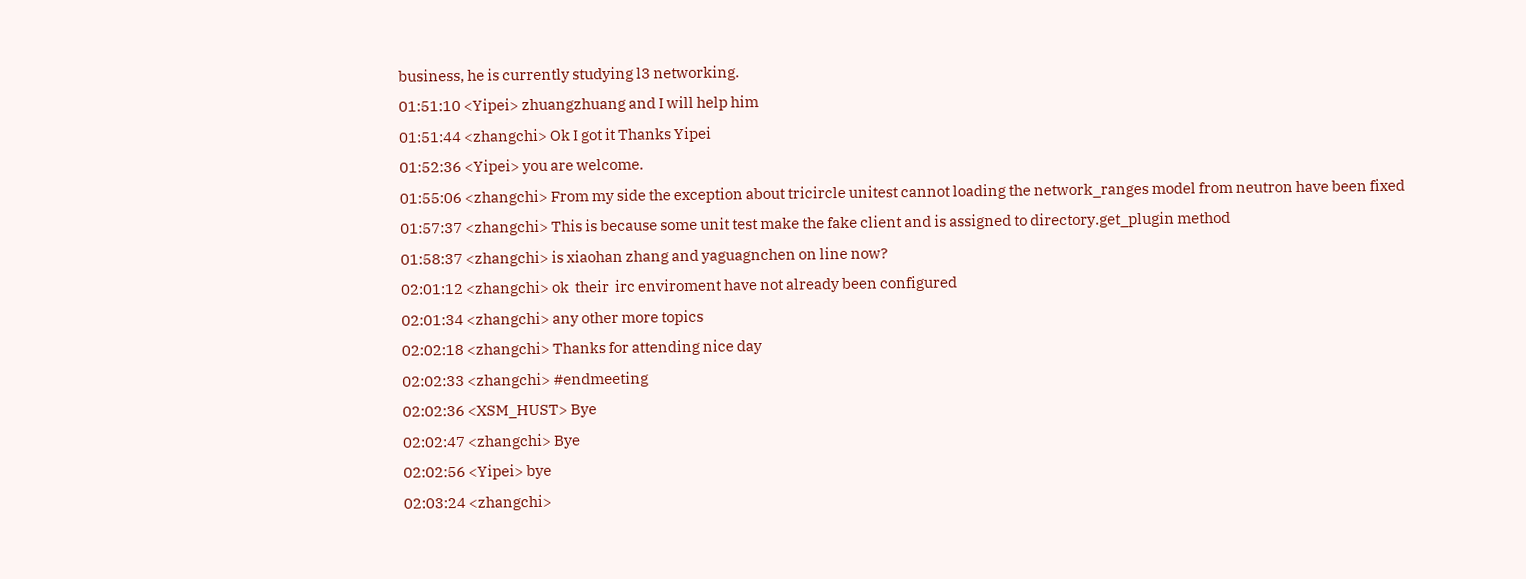business, he is currently studying l3 networking.
01:51:10 <Yipei> zhuangzhuang and I will help him
01:51:44 <zhangchi> Ok I got it Thanks Yipei
01:52:36 <Yipei> you are welcome.
01:55:06 <zhangchi> From my side the exception about tricircle unitest cannot loading the network_ranges model from neutron have been fixed
01:57:37 <zhangchi> This is because some unit test make the fake client and is assigned to directory.get_plugin method
01:58:37 <zhangchi> is xiaohan zhang and yaguagnchen on line now?
02:01:12 <zhangchi> ok  their  irc enviroment have not already been configured
02:01:34 <zhangchi> any other more topics
02:02:18 <zhangchi> Thanks for attending nice day
02:02:33 <zhangchi> #endmeeting
02:02:36 <XSM_HUST> Bye
02:02:47 <zhangchi> Bye
02:02:56 <Yipei> bye
02:03:24 <zhangchi>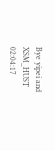Bye yipei and XSM_HUST
02:04:17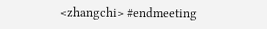<zhangchi> #endmeeting